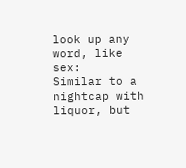look up any word, like sex:
Similar to a nightcap with liquor, but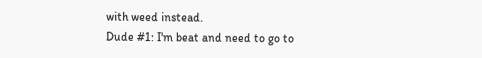with weed instead.
Dude #1: I'm beat and need to go to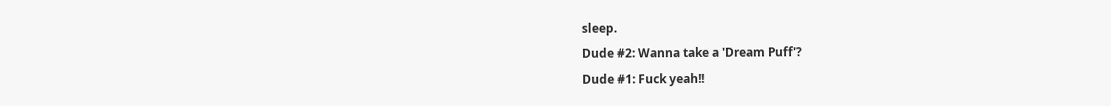sleep.
Dude #2: Wanna take a 'Dream Puff'?
Dude #1: Fuck yeah!!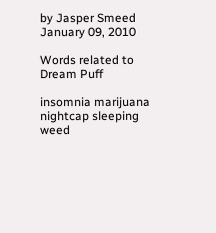by Jasper Smeed January 09, 2010

Words related to Dream Puff

insomnia marijuana nightcap sleeping weed